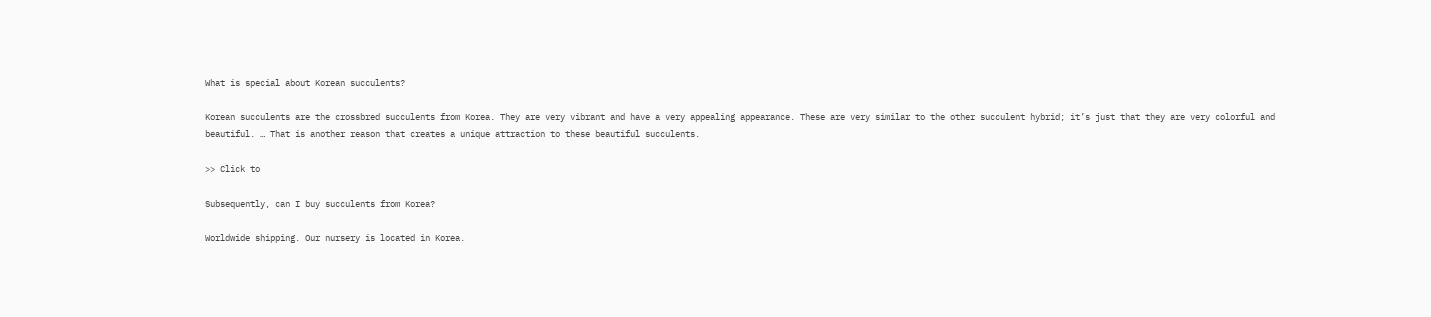What is special about Korean succulents?

Korean succulents are the crossbred succulents from Korea. They are very vibrant and have a very appealing appearance. These are very similar to the other succulent hybrid; it’s just that they are very colorful and beautiful. … That is another reason that creates a unique attraction to these beautiful succulents.

>> Click to

Subsequently, can I buy succulents from Korea?

Worldwide shipping. Our nursery is located in Korea.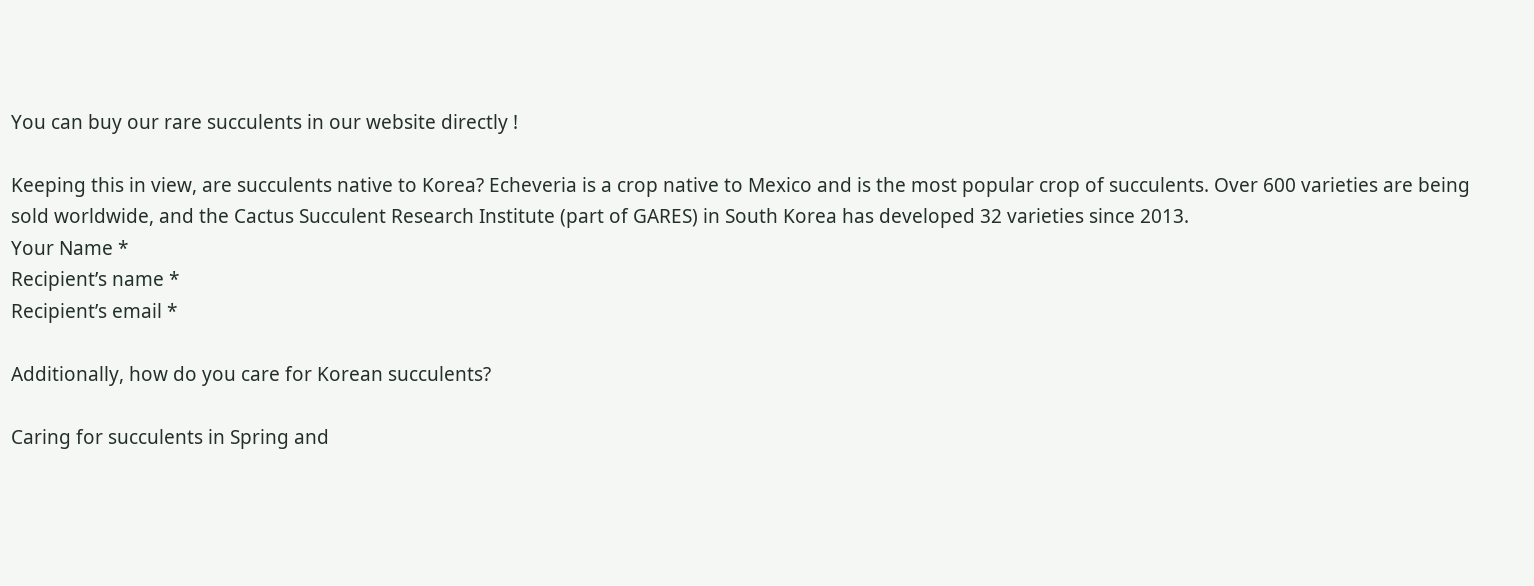You can buy our rare succulents in our website directly !

Keeping this in view, are succulents native to Korea? Echeveria is a crop native to Mexico and is the most popular crop of succulents. Over 600 varieties are being sold worldwide, and the Cactus Succulent Research Institute (part of GARES) in South Korea has developed 32 varieties since 2013.
Your Name *
Recipient’s name *
Recipient’s email *

Additionally, how do you care for Korean succulents?

Caring for succulents in Spring and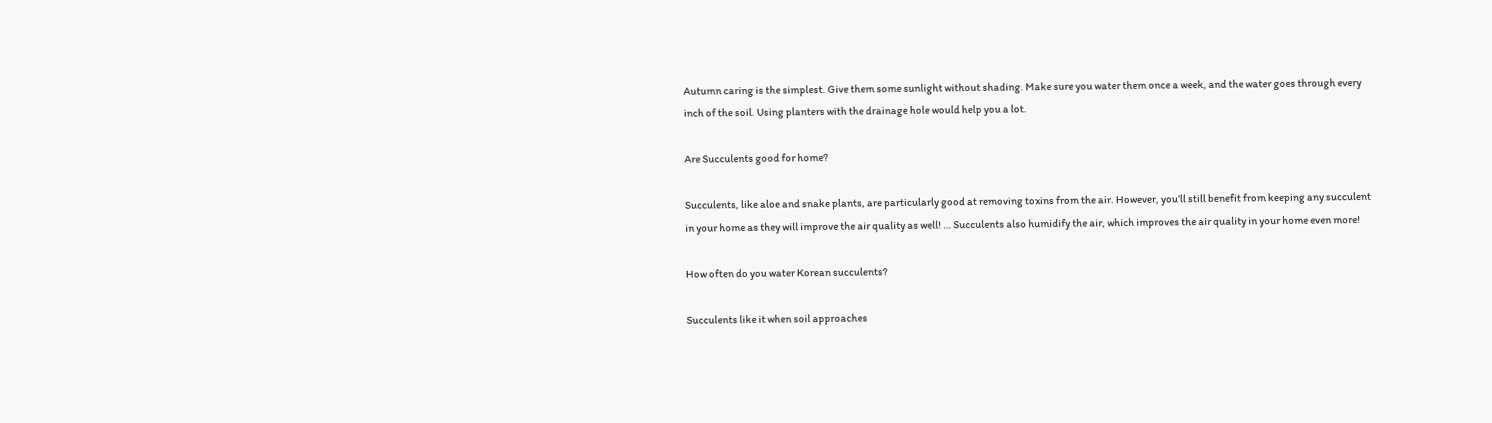Autumn caring is the simplest. Give them some sunlight without shading. Make sure you water them once a week, and the water goes through every inch of the soil. Using planters with the drainage hole would help you a lot.

Are Succulents good for home?

Succulents, like aloe and snake plants, are particularly good at removing toxins from the air. However, you’ll still benefit from keeping any succulent in your home as they will improve the air quality as well! … Succulents also humidify the air, which improves the air quality in your home even more!

How often do you water Korean succulents?

Succulents like it when soil approaches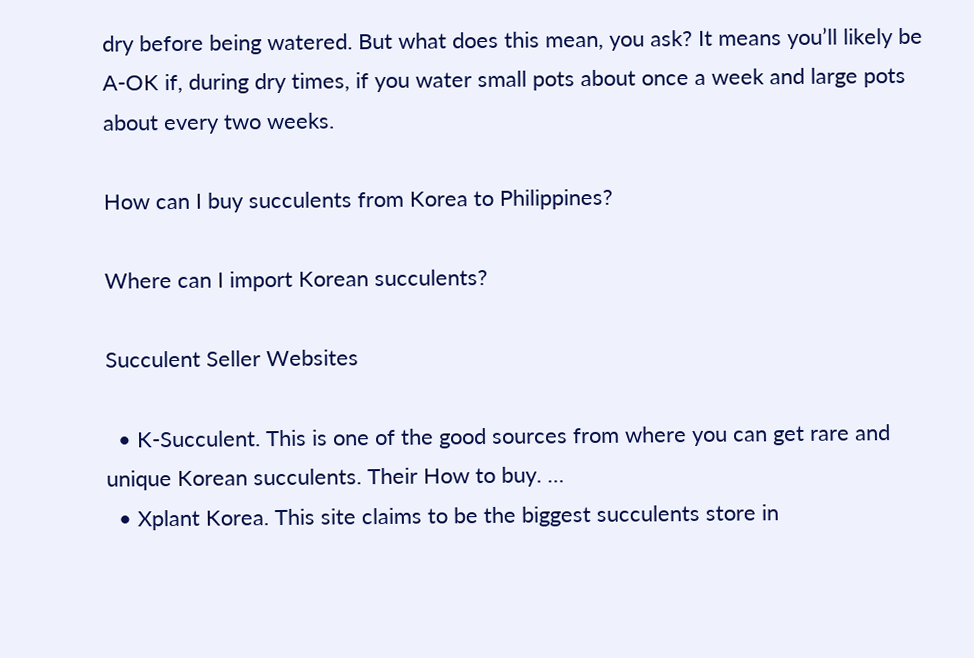dry before being watered. But what does this mean, you ask? It means you’ll likely be A-OK if, during dry times, if you water small pots about once a week and large pots about every two weeks.

How can I buy succulents from Korea to Philippines?

Where can I import Korean succulents?

Succulent Seller Websites

  • K-Succulent. This is one of the good sources from where you can get rare and unique Korean succulents. Their How to buy. …
  • Xplant Korea. This site claims to be the biggest succulents store in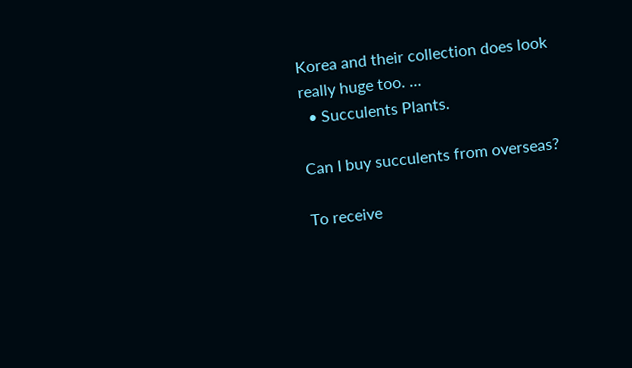Korea and their collection does look really huge too. …
  • Succulents Plants.

Can I buy succulents from overseas?

To receive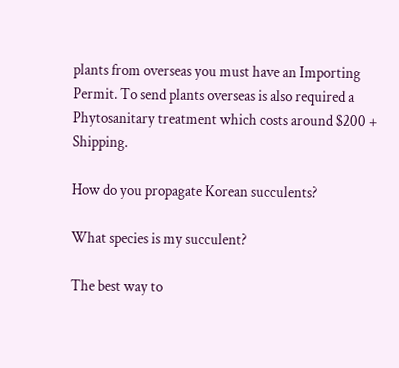plants from overseas you must have an Importing Permit. To send plants overseas is also required a Phytosanitary treatment which costs around $200 + Shipping.

How do you propagate Korean succulents?

What species is my succulent?

The best way to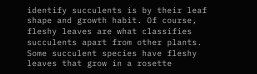identify succulents is by their leaf shape and growth habit. Of course, fleshy leaves are what classifies succulents apart from other plants. Some succulent species have fleshy leaves that grow in a rosette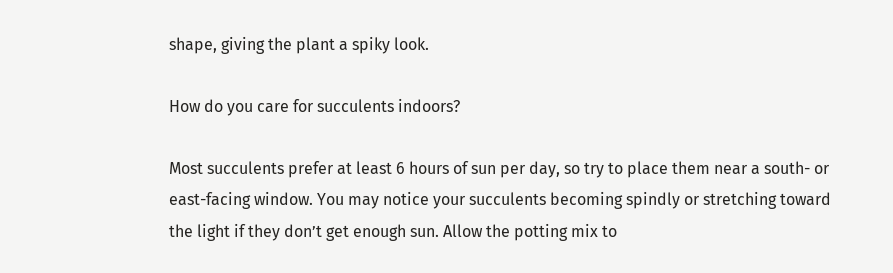shape, giving the plant a spiky look.

How do you care for succulents indoors?

Most succulents prefer at least 6 hours of sun per day, so try to place them near a south- or east-facing window. You may notice your succulents becoming spindly or stretching toward the light if they don’t get enough sun. Allow the potting mix to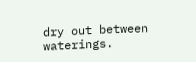dry out between waterings.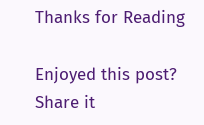Thanks for Reading

Enjoyed this post? Share it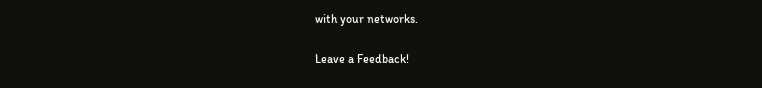with your networks.

Leave a Feedback!